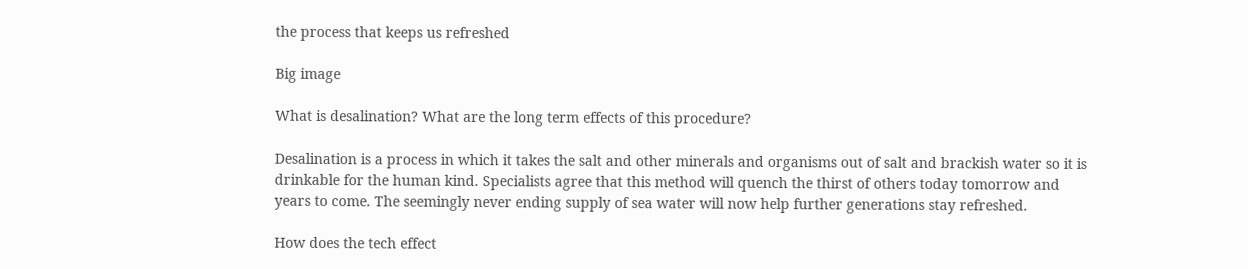the process that keeps us refreshed

Big image

What is desalination? What are the long term effects of this procedure?

Desalination is a process in which it takes the salt and other minerals and organisms out of salt and brackish water so it is drinkable for the human kind. Specialists agree that this method will quench the thirst of others today tomorrow and years to come. The seemingly never ending supply of sea water will now help further generations stay refreshed.

How does the tech effect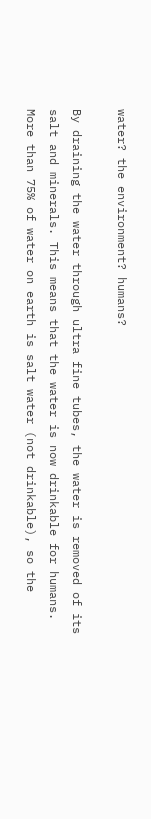water? the environment? humans?

By draining the water through ultra fine tubes, the water is removed of its salt and minerals. This means that the water is now drinkable for humans. More than 75% of water on earth is salt water (not drinkable), so the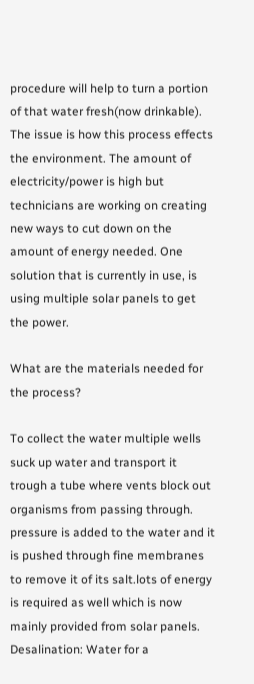procedure will help to turn a portion of that water fresh(now drinkable). The issue is how this process effects the environment. The amount of electricity/power is high but technicians are working on creating new ways to cut down on the amount of energy needed. One solution that is currently in use, is using multiple solar panels to get the power.

What are the materials needed for the process?

To collect the water multiple wells suck up water and transport it trough a tube where vents block out organisms from passing through. pressure is added to the water and it is pushed through fine membranes to remove it of its salt.lots of energy is required as well which is now mainly provided from solar panels.
Desalination: Water for a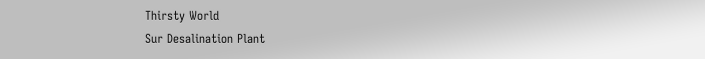Thirsty World
Sur Desalination Plant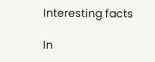Interesting facts

In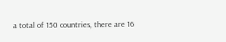a total of 150 countries, there are 16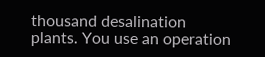thousand desalination plants. You use an operation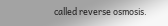called reverse osmosis.